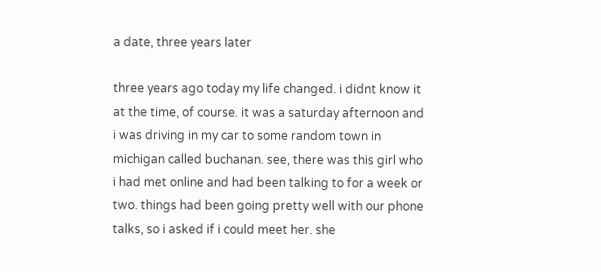a date, three years later

three years ago today my life changed. i didnt know it at the time, of course. it was a saturday afternoon and i was driving in my car to some random town in michigan called buchanan. see, there was this girl who i had met online and had been talking to for a week or two. things had been going pretty well with our phone talks, so i asked if i could meet her. she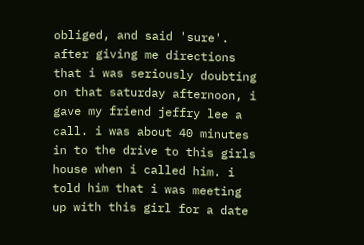obliged, and said 'sure'. after giving me directions that i was seriously doubting on that saturday afternoon, i gave my friend jeffry lee a call. i was about 40 minutes in to the drive to this girls house when i called him. i told him that i was meeting up with this girl for a date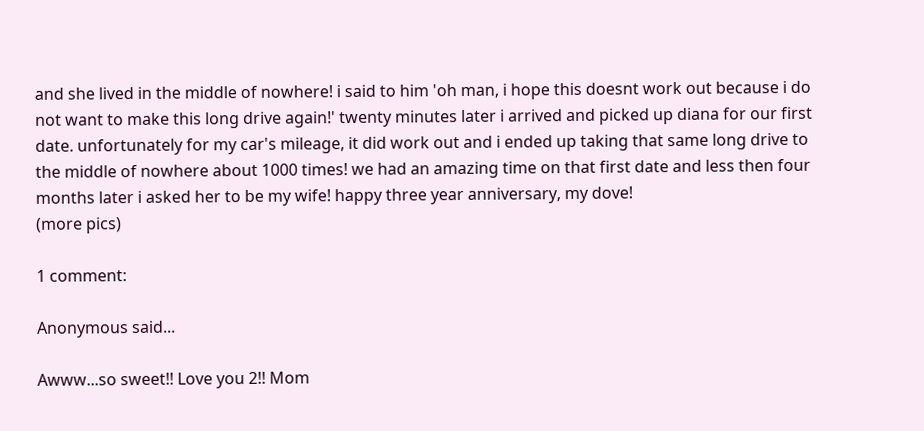and she lived in the middle of nowhere! i said to him 'oh man, i hope this doesnt work out because i do not want to make this long drive again!' twenty minutes later i arrived and picked up diana for our first date. unfortunately for my car's mileage, it did work out and i ended up taking that same long drive to the middle of nowhere about 1000 times! we had an amazing time on that first date and less then four months later i asked her to be my wife! happy three year anniversary, my dove!
(more pics)

1 comment:

Anonymous said...

Awww...so sweet!! Love you 2!! Mom